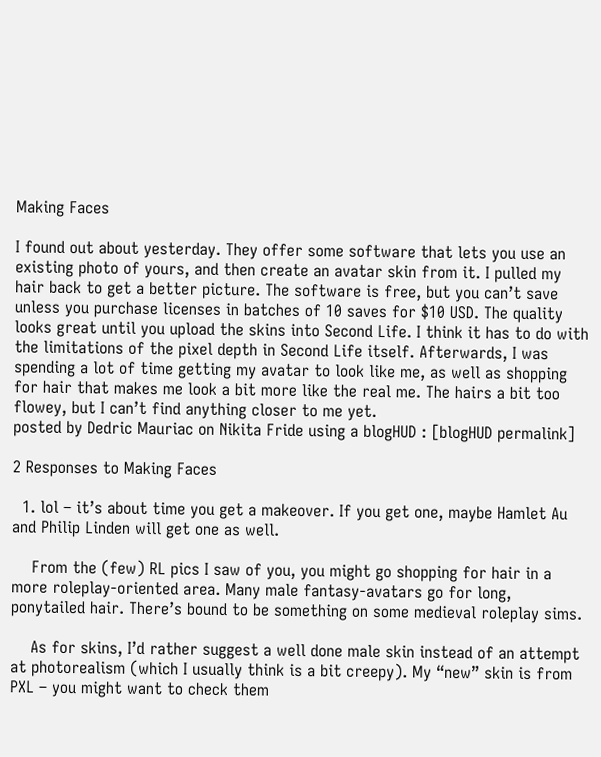Making Faces

I found out about yesterday. They offer some software that lets you use an existing photo of yours, and then create an avatar skin from it. I pulled my hair back to get a better picture. The software is free, but you can’t save unless you purchase licenses in batches of 10 saves for $10 USD. The quality looks great until you upload the skins into Second Life. I think it has to do with the limitations of the pixel depth in Second Life itself. Afterwards, I was spending a lot of time getting my avatar to look like me, as well as shopping for hair that makes me look a bit more like the real me. The hairs a bit too flowey, but I can’t find anything closer to me yet.
posted by Dedric Mauriac on Nikita Fride using a blogHUD : [blogHUD permalink]

2 Responses to Making Faces

  1. lol – it’s about time you get a makeover. If you get one, maybe Hamlet Au and Philip Linden will get one as well.

    From the (few) RL pics I saw of you, you might go shopping for hair in a more roleplay-oriented area. Many male fantasy-avatars go for long, ponytailed hair. There’s bound to be something on some medieval roleplay sims.

    As for skins, I’d rather suggest a well done male skin instead of an attempt at photorealism (which I usually think is a bit creepy). My “new” skin is from PXL – you might want to check them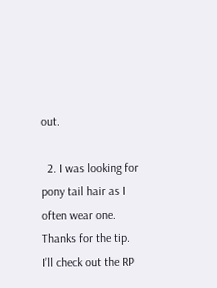out.

  2. I was looking for pony tail hair as I often wear one. Thanks for the tip. I’ll check out the RP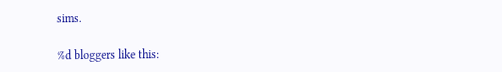sims.

%d bloggers like this: